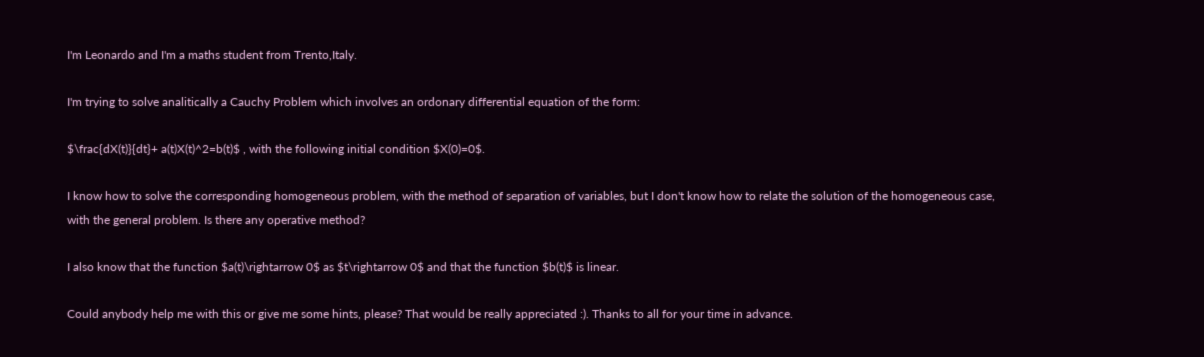I'm Leonardo and I'm a maths student from Trento,Italy.

I'm trying to solve analitically a Cauchy Problem which involves an ordonary differential equation of the form:

$\frac{dX(t)}{dt}+ a(t)X(t)^2=b(t)$ , with the following initial condition $X(0)=0$.

I know how to solve the corresponding homogeneous problem, with the method of separation of variables, but I don't know how to relate the solution of the homogeneous case, with the general problem. Is there any operative method?

I also know that the function $a(t)\rightarrow 0$ as $t\rightarrow 0$ and that the function $b(t)$ is linear.

Could anybody help me with this or give me some hints, please? That would be really appreciated :). Thanks to all for your time in advance.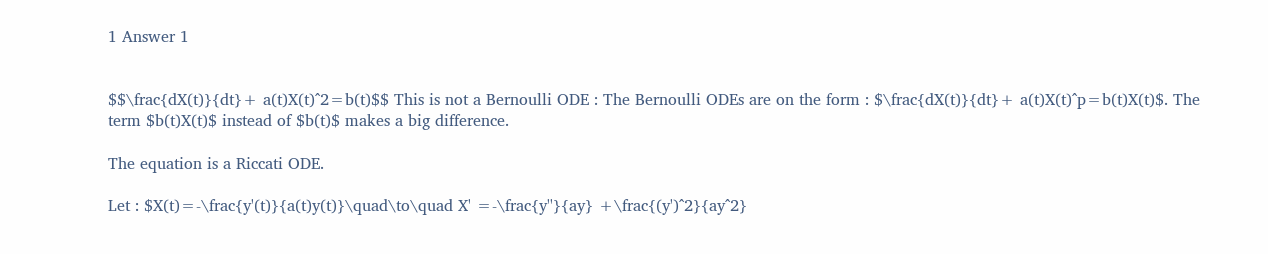1 Answer 1


$$\frac{dX(t)}{dt}+ a(t)X(t)^2=b(t)$$ This is not a Bernoulli ODE : The Bernoulli ODEs are on the form : $\frac{dX(t)}{dt}+ a(t)X(t)^p=b(t)X(t)$. The term $b(t)X(t)$ instead of $b(t)$ makes a big difference.

The equation is a Riccati ODE.

Let : $X(t)=-\frac{y'(t)}{a(t)y(t)}\quad\to\quad X' =-\frac{y''}{ay} +\frac{(y')^2}{ay^2}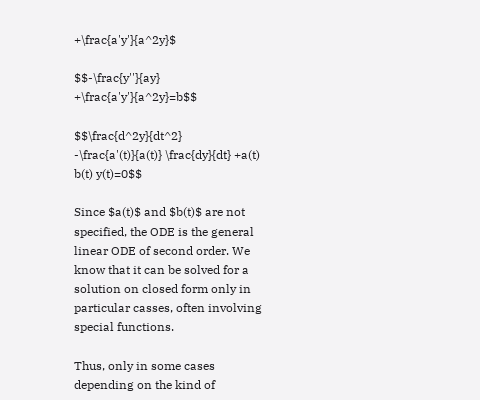+\frac{a'y'}{a^2y}$

$$-\frac{y''}{ay} +\frac{a'y'}{a^2y}=b$$

$$\frac{d^2y}{dt^2} -\frac{a'(t)}{a(t)} \frac{dy}{dt} +a(t) b(t) y(t)=0$$

Since $a(t)$ and $b(t)$ are not specified, the ODE is the general linear ODE of second order. We know that it can be solved for a solution on closed form only in particular casses, often involving special functions.

Thus, only in some cases depending on the kind of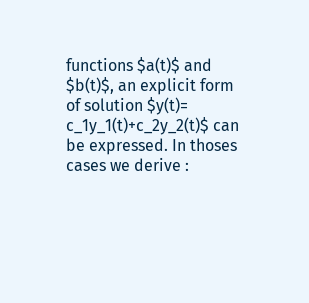functions $a(t)$ and $b(t)$, an explicit form of solution $y(t)= c_1y_1(t)+c_2y_2(t)$ can be expressed. In thoses cases we derive :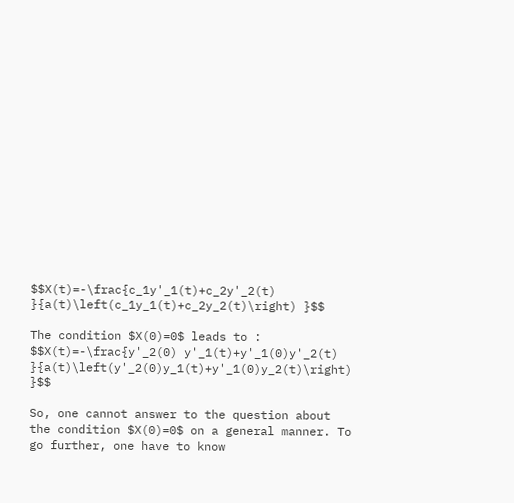$$X(t)=-\frac{c_1y'_1(t)+c_2y'_2(t) }{a(t)\left(c_1y_1(t)+c_2y_2(t)\right) }$$

The condition $X(0)=0$ leads to : $$X(t)=-\frac{y'_2(0) y'_1(t)+y'_1(0)y'_2(t) }{a(t)\left(y'_2(0)y_1(t)+y'_1(0)y_2(t)\right) }$$

So, one cannot answer to the question about the condition $X(0)=0$ on a general manner. To go further, one have to know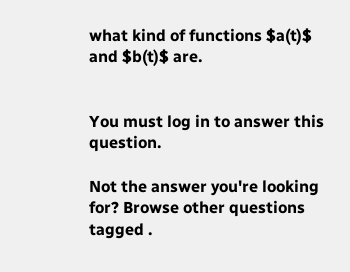what kind of functions $a(t)$ and $b(t)$ are.


You must log in to answer this question.

Not the answer you're looking for? Browse other questions tagged .